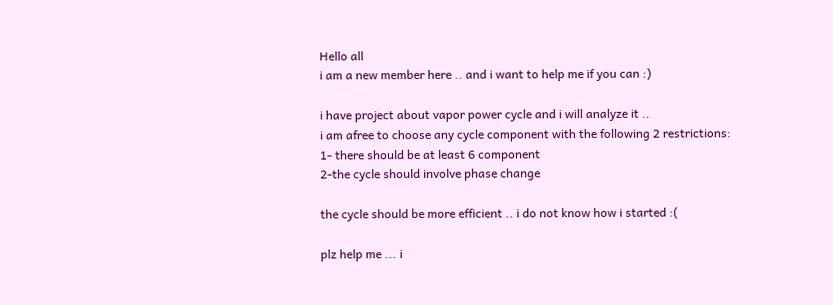Hello all
i am a new member here .. and i want to help me if you can :)

i have project about vapor power cycle and i will analyze it ..
i am afree to choose any cycle component with the following 2 restrictions:
1- there should be at least 6 component
2-the cycle should involve phase change

the cycle should be more efficient .. i do not know how i started :(

plz help me ... i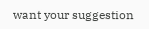want your suggestion